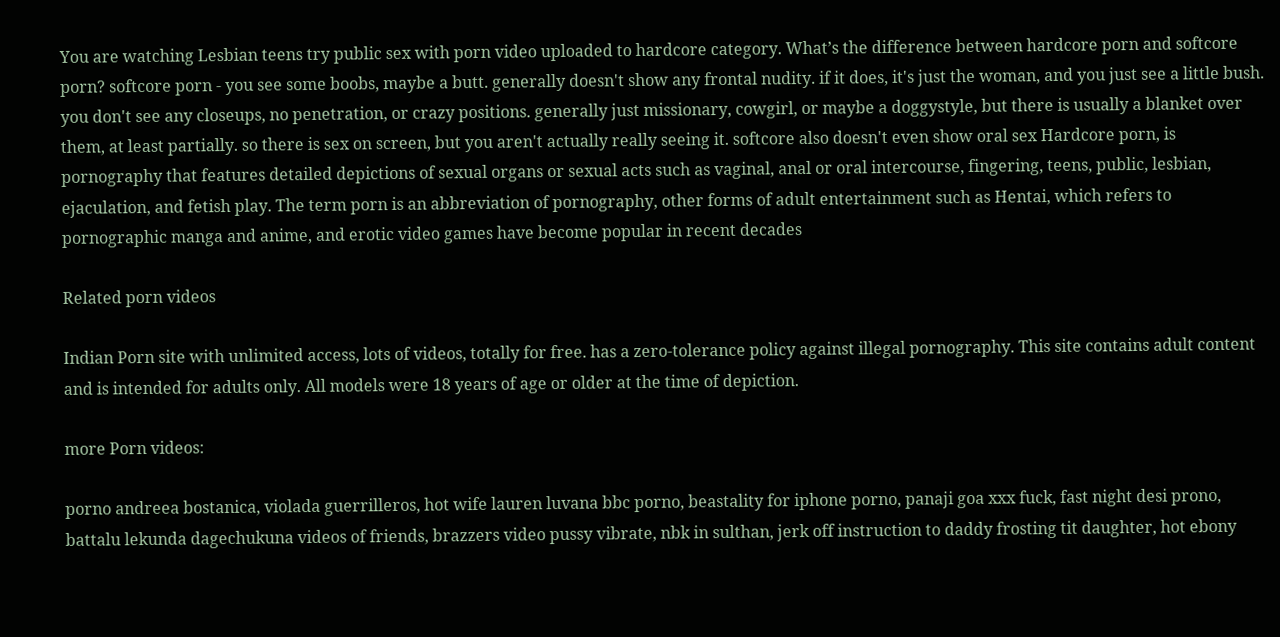You are watching Lesbian teens try public sex with porn video uploaded to hardcore category. What’s the difference between hardcore porn and softcore porn? softcore porn - you see some boobs, maybe a butt. generally doesn't show any frontal nudity. if it does, it's just the woman, and you just see a little bush. you don't see any closeups, no penetration, or crazy positions. generally just missionary, cowgirl, or maybe a doggystyle, but there is usually a blanket over them, at least partially. so there is sex on screen, but you aren't actually really seeing it. softcore also doesn't even show oral sex Hardcore porn, is pornography that features detailed depictions of sexual organs or sexual acts such as vaginal, anal or oral intercourse, fingering, teens, public, lesbian, ejaculation, and fetish play. The term porn is an abbreviation of pornography, other forms of adult entertainment such as Hentai, which refers to pornographic manga and anime, and erotic video games have become popular in recent decades

Related porn videos

Indian Porn site with unlimited access, lots of videos, totally for free. has a zero-tolerance policy against illegal pornography. This site contains adult content and is intended for adults only. All models were 18 years of age or older at the time of depiction.

more Porn videos:

porno andreea bostanica, violada guerrilleros, hot wife lauren luvana bbc porno, beastality for iphone porno, panaji goa xxx fuck, fast night desi prono, battalu lekunda dagechukuna videos of friends, brazzers video pussy vibrate, nbk in sulthan, jerk off instruction to daddy frosting tit daughter, hot ebony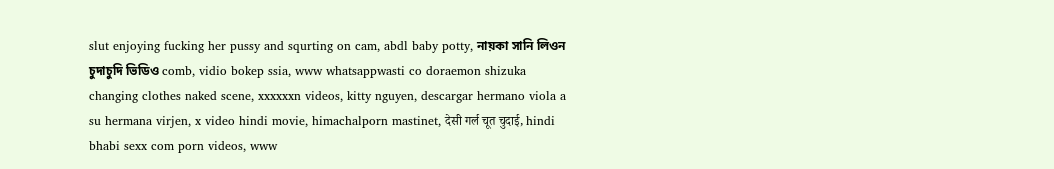slut enjoying fucking her pussy and squrting on cam, abdl baby potty, নায়কা সানি লিওন চুদাচুদি ভিডিও comb, vidio bokep ssia, www whatsappwasti co doraemon shizuka changing clothes naked scene, xxxxxxn videos, kitty nguyen, descargar hermano viola a su hermana virjen, x video hindi movie, himachalporn mastinet, देसी गर्ल चूत चुदाई, hindi bhabi sexx com porn videos, www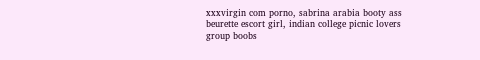xxxvirgin com porno, sabrina arabia booty ass beurette escort girl, indian college picnic lovers group boobs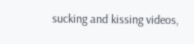sucking and kissing videos,